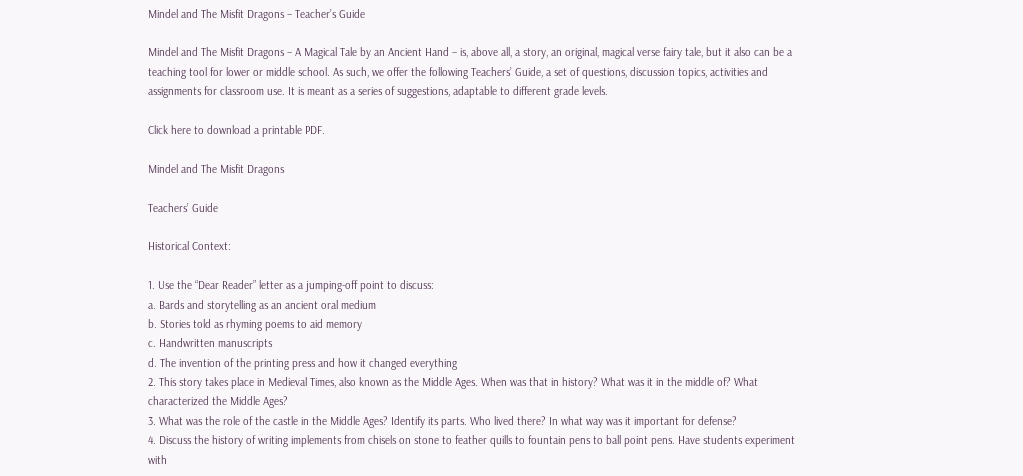Mindel and The Misfit Dragons – Teacher’s Guide

Mindel and The Misfit Dragons – A Magical Tale by an Ancient Hand – is, above all, a story, an original, magical verse fairy tale, but it also can be a teaching tool for lower or middle school. As such, we offer the following Teachers’ Guide, a set of questions, discussion topics, activities and assignments for classroom use. It is meant as a series of suggestions, adaptable to different grade levels.

Click here to download a printable PDF.

Mindel and The Misfit Dragons

Teachers’ Guide

Historical Context:

1. Use the “Dear Reader” letter as a jumping-off point to discuss:
a. Bards and storytelling as an ancient oral medium
b. Stories told as rhyming poems to aid memory
c. Handwritten manuscripts
d. The invention of the printing press and how it changed everything
2. This story takes place in Medieval Times, also known as the Middle Ages. When was that in history? What was it in the middle of? What characterized the Middle Ages?
3. What was the role of the castle in the Middle Ages? Identify its parts. Who lived there? In what way was it important for defense?
4. Discuss the history of writing implements from chisels on stone to feather quills to fountain pens to ball point pens. Have students experiment with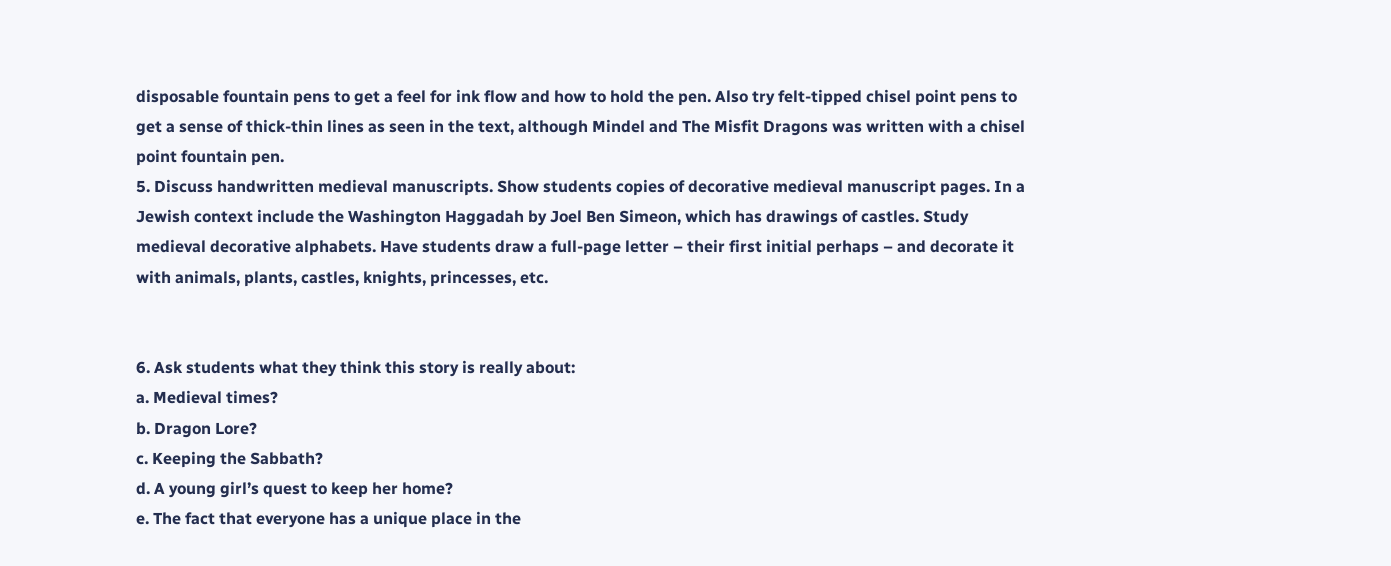disposable fountain pens to get a feel for ink flow and how to hold the pen. Also try felt-tipped chisel point pens to get a sense of thick-thin lines as seen in the text, although Mindel and The Misfit Dragons was written with a chisel point fountain pen.
5. Discuss handwritten medieval manuscripts. Show students copies of decorative medieval manuscript pages. In a Jewish context include the Washington Haggadah by Joel Ben Simeon, which has drawings of castles. Study medieval decorative alphabets. Have students draw a full-page letter – their first initial perhaps – and decorate it with animals, plants, castles, knights, princesses, etc.


6. Ask students what they think this story is really about:
a. Medieval times?
b. Dragon Lore?
c. Keeping the Sabbath?
d. A young girl’s quest to keep her home?
e. The fact that everyone has a unique place in the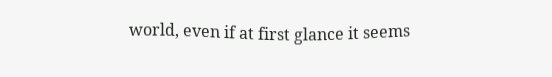world, even if at first glance it seems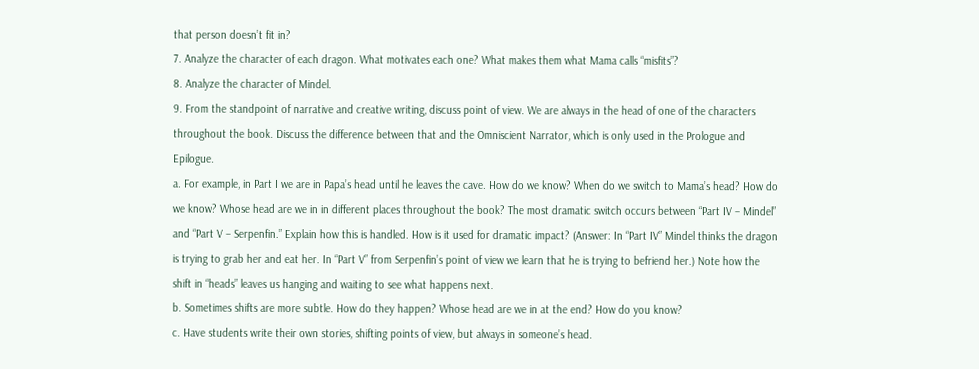that person doesn’t fit in?
7. Analyze the character of each dragon. What motivates each one? What makes them what Mama calls “misfits”?
8. Analyze the character of Mindel.
9. From the standpoint of narrative and creative writing, discuss point of view. We are always in the head of one of the characters throughout the book. Discuss the difference between that and the Omniscient Narrator, which is only used in the Prologue and Epilogue.
a. For example, in Part I we are in Papa’s head until he leaves the cave. How do we know? When do we switch to Mama’s head? How do we know? Whose head are we in in different places throughout the book? The most dramatic switch occurs between “Part IV – Mindel” and “Part V – Serpenfin.” Explain how this is handled. How is it used for dramatic impact? (Answer: In “Part IV” Mindel thinks the dragon is trying to grab her and eat her. In “Part V” from Serpenfin’s point of view we learn that he is trying to befriend her.) Note how the shift in “heads” leaves us hanging and waiting to see what happens next.
b. Sometimes shifts are more subtle. How do they happen? Whose head are we in at the end? How do you know?
c. Have students write their own stories, shifting points of view, but always in someone’s head.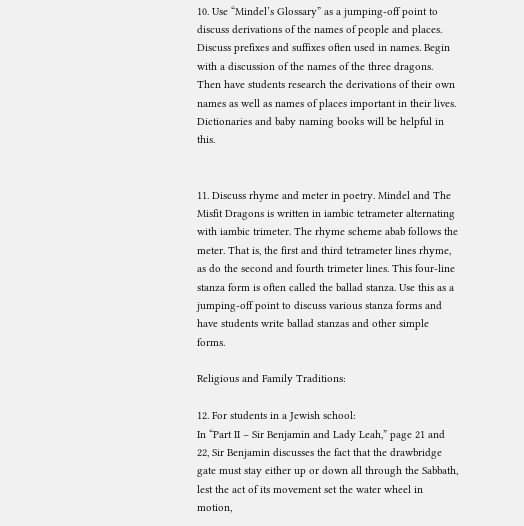10. Use “Mindel’s Glossary” as a jumping-off point to discuss derivations of the names of people and places. Discuss prefixes and suffixes often used in names. Begin with a discussion of the names of the three dragons. Then have students research the derivations of their own names as well as names of places important in their lives. Dictionaries and baby naming books will be helpful in this.


11. Discuss rhyme and meter in poetry. Mindel and The Misfit Dragons is written in iambic tetrameter alternating with iambic trimeter. The rhyme scheme abab follows the meter. That is, the first and third tetrameter lines rhyme, as do the second and fourth trimeter lines. This four-line stanza form is often called the ballad stanza. Use this as a jumping-off point to discuss various stanza forms and have students write ballad stanzas and other simple forms.

Religious and Family Traditions:

12. For students in a Jewish school:
In “Part II – Sir Benjamin and Lady Leah,” page 21 and 22, Sir Benjamin discusses the fact that the drawbridge gate must stay either up or down all through the Sabbath, lest the act of its movement set the water wheel in motion,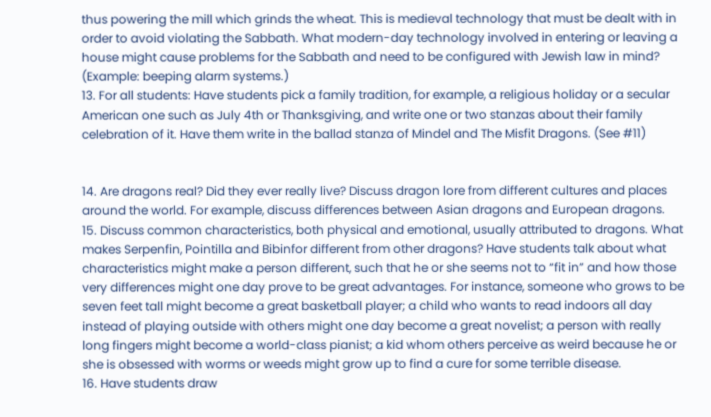thus powering the mill which grinds the wheat. This is medieval technology that must be dealt with in order to avoid violating the Sabbath. What modern-day technology involved in entering or leaving a house might cause problems for the Sabbath and need to be configured with Jewish law in mind? (Example: beeping alarm systems.)
13. For all students: Have students pick a family tradition, for example, a religious holiday or a secular American one such as July 4th or Thanksgiving, and write one or two stanzas about their family celebration of it. Have them write in the ballad stanza of Mindel and The Misfit Dragons. (See #11)


14. Are dragons real? Did they ever really live? Discuss dragon lore from different cultures and places around the world. For example, discuss differences between Asian dragons and European dragons.
15. Discuss common characteristics, both physical and emotional, usually attributed to dragons. What makes Serpenfin, Pointilla and Bibinfor different from other dragons? Have students talk about what characteristics might make a person different, such that he or she seems not to “fit in” and how those very differences might one day prove to be great advantages. For instance, someone who grows to be seven feet tall might become a great basketball player; a child who wants to read indoors all day instead of playing outside with others might one day become a great novelist; a person with really long fingers might become a world-class pianist; a kid whom others perceive as weird because he or she is obsessed with worms or weeds might grow up to find a cure for some terrible disease.
16. Have students draw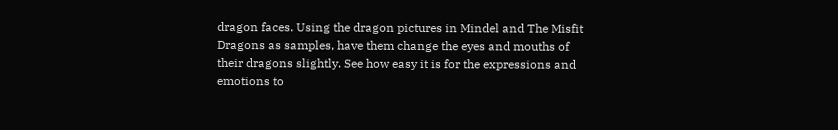dragon faces. Using the dragon pictures in Mindel and The Misfit Dragons as samples, have them change the eyes and mouths of their dragons slightly. See how easy it is for the expressions and emotions to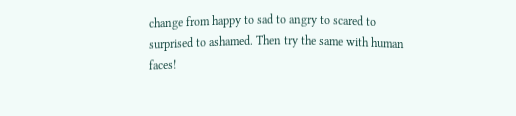change from happy to sad to angry to scared to surprised to ashamed. Then try the same with human faces!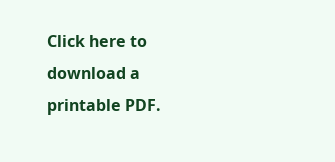Click here to download a printable PDF.